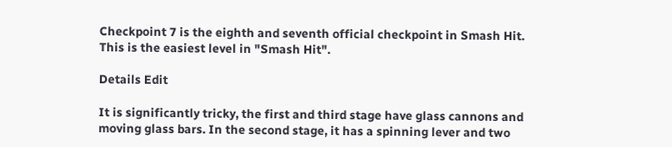Checkpoint 7 is the eighth and seventh official checkpoint in Smash Hit. This is the easiest level in "Smash Hit".

Details Edit

It is significantly tricky, the first and third stage have glass cannons and moving glass bars. In the second stage, it has a spinning lever and two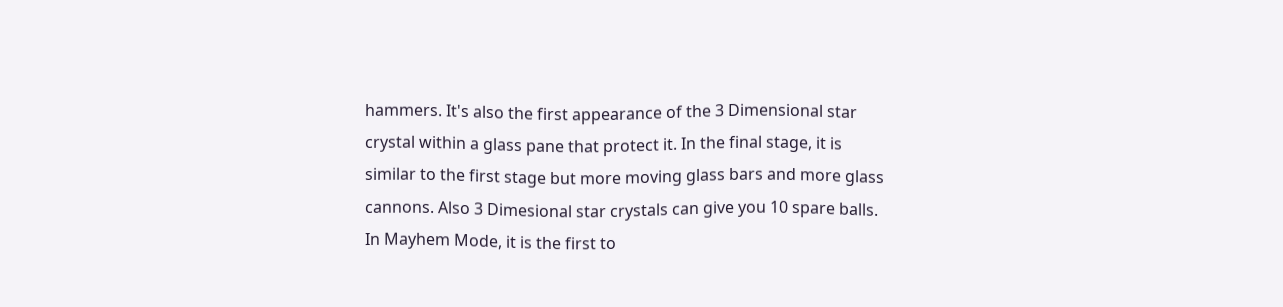hammers. It's also the first appearance of the 3 Dimensional star crystal within a glass pane that protect it. In the final stage, it is similar to the first stage but more moving glass bars and more glass cannons. Also 3 Dimesional star crystals can give you 10 spare balls. In Mayhem Mode, it is the first to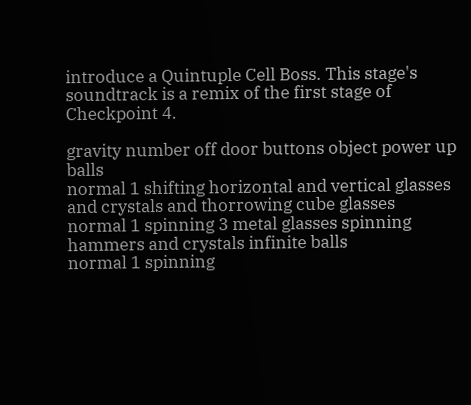introduce a Quintuple Cell Boss. This stage's soundtrack is a remix of the first stage of Checkpoint 4.

gravity number off door buttons object power up balls
normal 1 shifting horizontal and vertical glasses and crystals and thorrowing cube glasses
normal 1 spinning 3 metal glasses spinning hammers and crystals infinite balls
normal 1 spinning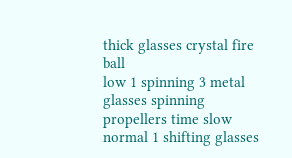thick glasses crystal fire ball
low 1 spinning 3 metal glasses spinning propellers time slow
normal 1 shifting glasses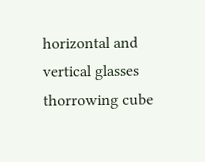horizontal and vertical glasses thorrowing cube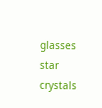glasses star crystals